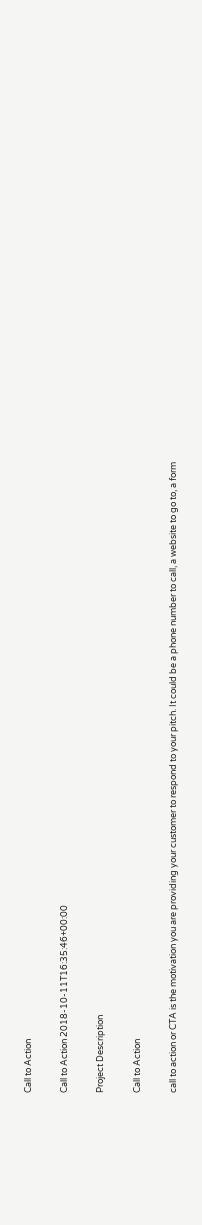Call to Action

Call to Action 2018-10-11T16:35:46+00:00

Project Description

Call to Action

call to action or CTA is the motivation you are providing your customer to respond to your pitch. It could be a phone number to call, a website to go to, a form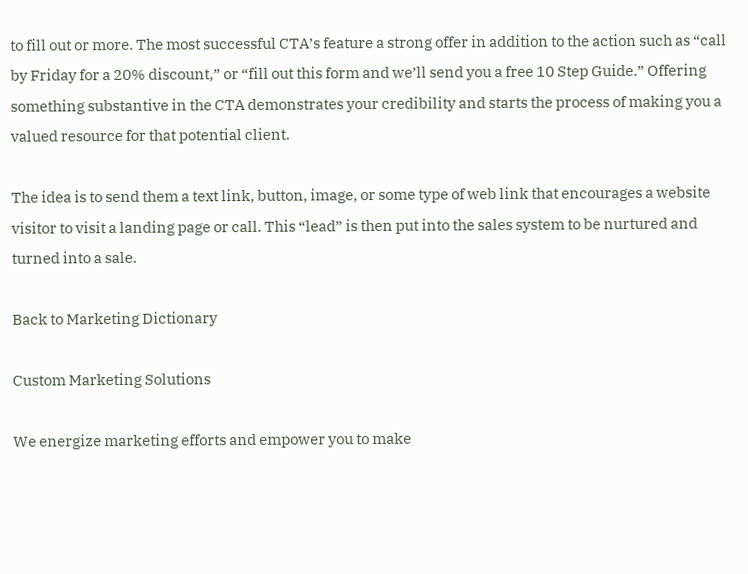to fill out or more. The most successful CTA’s feature a strong offer in addition to the action such as “call by Friday for a 20% discount,” or “fill out this form and we’ll send you a free 10 Step Guide.” Offering something substantive in the CTA demonstrates your credibility and starts the process of making you a valued resource for that potential client.

The idea is to send them a text link, button, image, or some type of web link that encourages a website visitor to visit a landing page or call. This “lead” is then put into the sales system to be nurtured and turned into a sale.

Back to Marketing Dictionary

Custom Marketing Solutions

We energize marketing efforts and empower you to make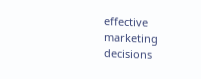effective marketing decisions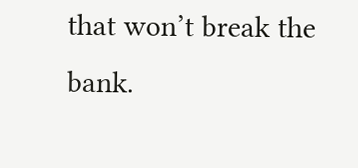that won’t break the bank.